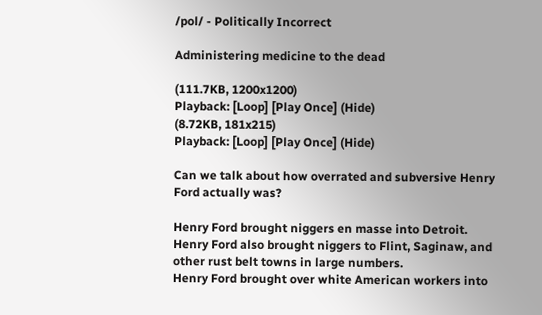/pol/ - Politically Incorrect

Administering medicine to the dead

(111.7KB, 1200x1200)
Playback: [Loop] [Play Once] (Hide)
(8.72KB, 181x215)
Playback: [Loop] [Play Once] (Hide)

Can we talk about how overrated and subversive Henry Ford actually was?

Henry Ford brought niggers en masse into Detroit.
Henry Ford also brought niggers to Flint, Saginaw, and other rust belt towns in large numbers.
Henry Ford brought over white American workers into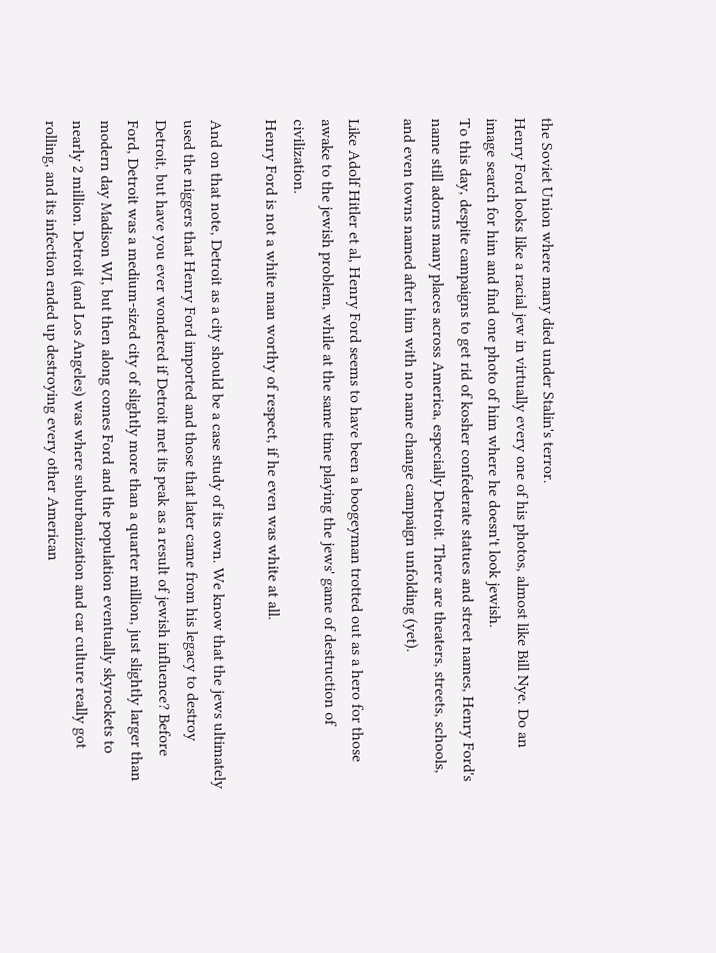the Soviet Union where many died under Stalin's terror.
Henry Ford looks like a racial jew in virtually every one of his photos, almost like Bill Nye. Do an image search for him and find one photo of him where he doesn't look jewish.
To this day, despite campaigns to get rid of kosher confederate statues and street names, Henry Ford's name still adorns many places across America, especially Detroit. There are theaters, streets, schools, and even towns named after him with no name change campaign unfolding (yet).

Like Adolf Hitler et al, Henry Ford seems to have been a boogeyman trotted out as a hero for those awake to the jewish problem, while at the same time playing the jews' game of destruction of civilization.
Henry Ford is not a white man worthy of respect, if he even was white at all.

And on that note, Detroit as a city should be a case study of its own. We know that the jews ultimately used the niggers that Henry Ford imported and those that later came from his legacy to destroy Detroit, but have you ever wondered if Detroit met its peak as a result of jewish influence? Before Ford, Detroit was a medium-sized city of slightly more than a quarter million, just slightly larger than modern day Madison WI, but then along comes Ford and the population eventually skyrockets to nearly 2 million. Detroit (and Los Angeles) was where suburbanization and car culture really got rolling, and its infection ended up destroying every other American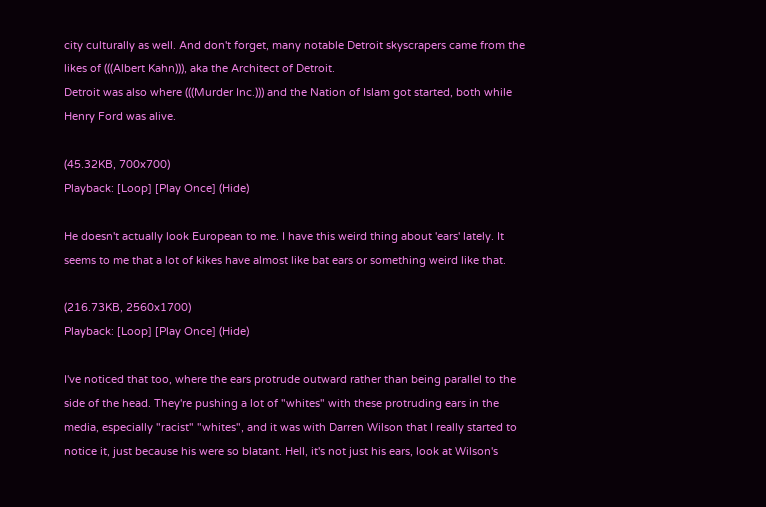city culturally as well. And don't forget, many notable Detroit skyscrapers came from the likes of (((Albert Kahn))), aka the Architect of Detroit.
Detroit was also where (((Murder Inc.))) and the Nation of Islam got started, both while Henry Ford was alive.

(45.32KB, 700x700)
Playback: [Loop] [Play Once] (Hide)

He doesn't actually look European to me. I have this weird thing about 'ears' lately. It seems to me that a lot of kikes have almost like bat ears or something weird like that.

(216.73KB, 2560x1700)
Playback: [Loop] [Play Once] (Hide)

I've noticed that too, where the ears protrude outward rather than being parallel to the side of the head. They're pushing a lot of "whites" with these protruding ears in the media, especially "racist" "whites", and it was with Darren Wilson that I really started to notice it, just because his were so blatant. Hell, it's not just his ears, look at Wilson's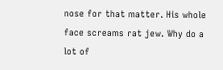nose for that matter. His whole face screams rat jew. Why do a lot of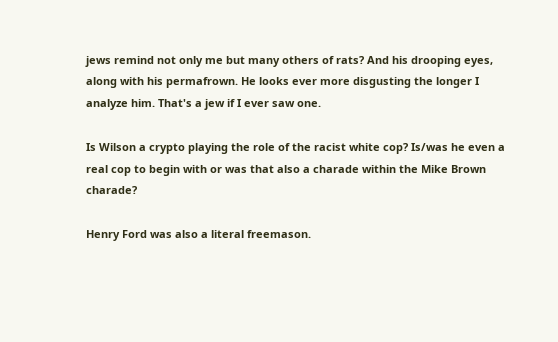jews remind not only me but many others of rats? And his drooping eyes, along with his permafrown. He looks ever more disgusting the longer I analyze him. That's a jew if I ever saw one.

Is Wilson a crypto playing the role of the racist white cop? Is/was he even a real cop to begin with or was that also a charade within the Mike Brown charade?

Henry Ford was also a literal freemason.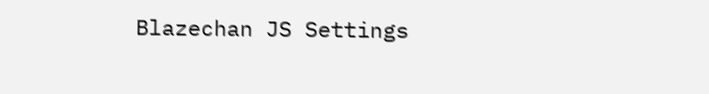Blazechan JS Settings